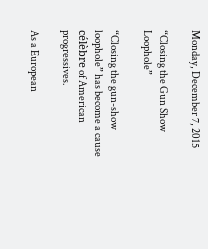Monday, December 7, 2015

“Closing the Gun Show Loophole”

“Closing the gun-show loophole” has become a cause célèbre of American progressives.

As a European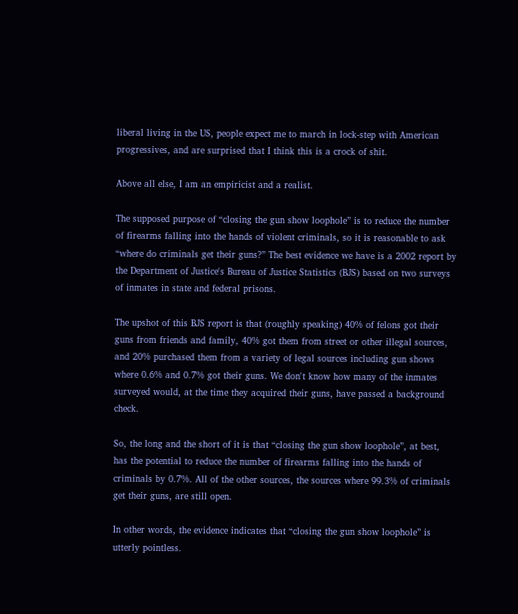liberal living in the US, people expect me to march in lock-step with American progressives, and are surprised that I think this is a crock of shit.

Above all else, I am an empiricist and a realist.

The supposed purpose of “closing the gun show loophole” is to reduce the number of firearms falling into the hands of violent criminals, so it is reasonable to ask “where do criminals get their guns?” The best evidence we have is a 2002 report by the Department of Justice's Bureau of Justice Statistics (BJS) based on two surveys of inmates in state and federal prisons.

The upshot of this BJS report is that (roughly speaking) 40% of felons got their guns from friends and family, 40% got them from street or other illegal sources, and 20% purchased them from a variety of legal sources including gun shows where 0.6% and 0.7% got their guns. We don't know how many of the inmates surveyed would, at the time they acquired their guns, have passed a background check.

So, the long and the short of it is that “closing the gun show loophole”, at best, has the potential to reduce the number of firearms falling into the hands of criminals by 0.7%. All of the other sources, the sources where 99.3% of criminals get their guns, are still open.

In other words, the evidence indicates that “closing the gun show loophole” is utterly pointless.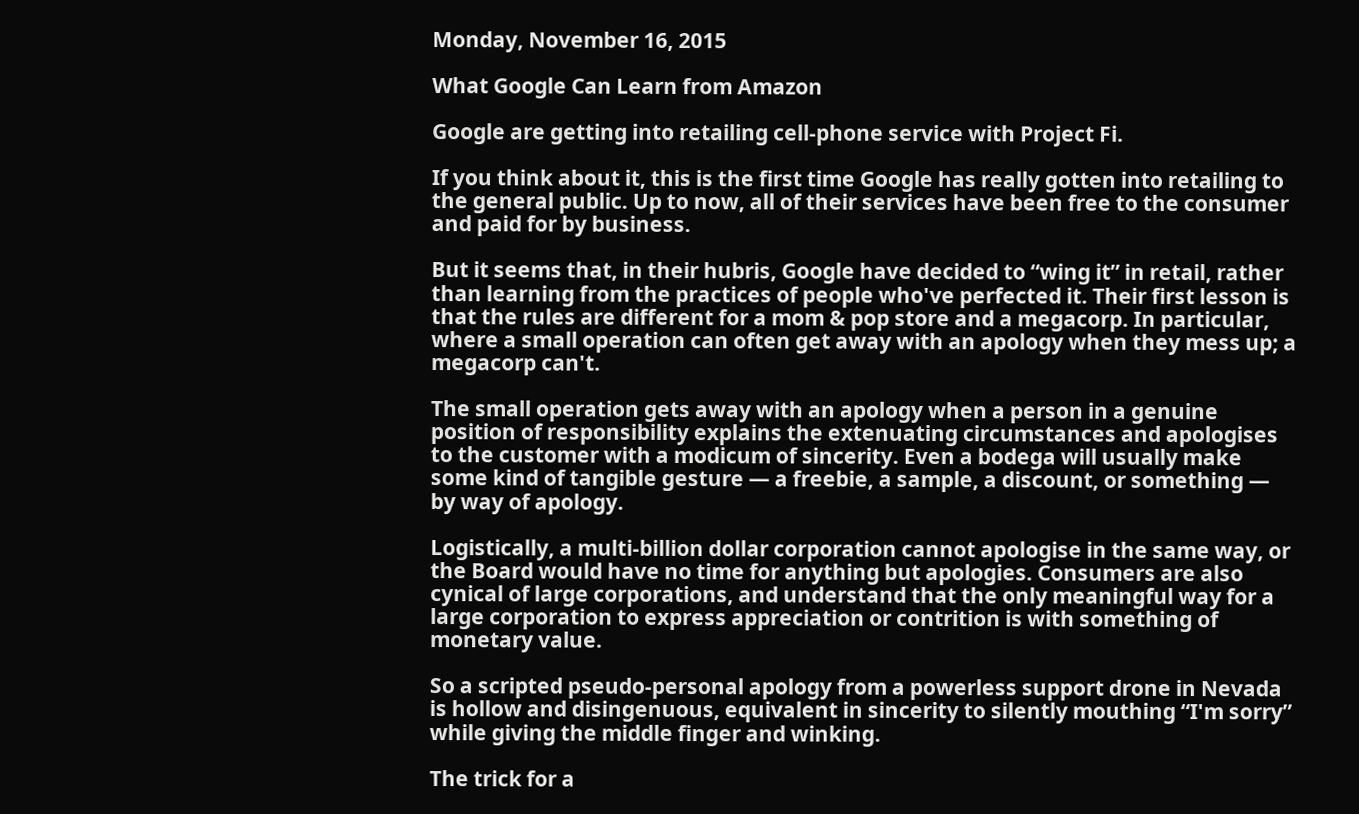Monday, November 16, 2015

What Google Can Learn from Amazon

Google are getting into retailing cell-phone service with Project Fi.

If you think about it, this is the first time Google has really gotten into retailing to the general public. Up to now, all of their services have been free to the consumer and paid for by business.

But it seems that, in their hubris, Google have decided to “wing it” in retail, rather than learning from the practices of people who've perfected it. Their first lesson is that the rules are different for a mom & pop store and a megacorp. In particular, where a small operation can often get away with an apology when they mess up; a megacorp can't.

The small operation gets away with an apology when a person in a genuine position of responsibility explains the extenuating circumstances and apologises to the customer with a modicum of sincerity. Even a bodega will usually make some kind of tangible gesture — a freebie, a sample, a discount, or something — by way of apology.

Logistically, a multi-billion dollar corporation cannot apologise in the same way, or the Board would have no time for anything but apologies. Consumers are also cynical of large corporations, and understand that the only meaningful way for a large corporation to express appreciation or contrition is with something of monetary value.

So a scripted pseudo-personal apology from a powerless support drone in Nevada is hollow and disingenuous, equivalent in sincerity to silently mouthing “I'm sorry” while giving the middle finger and winking.

The trick for a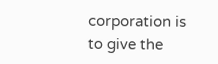corporation is to give the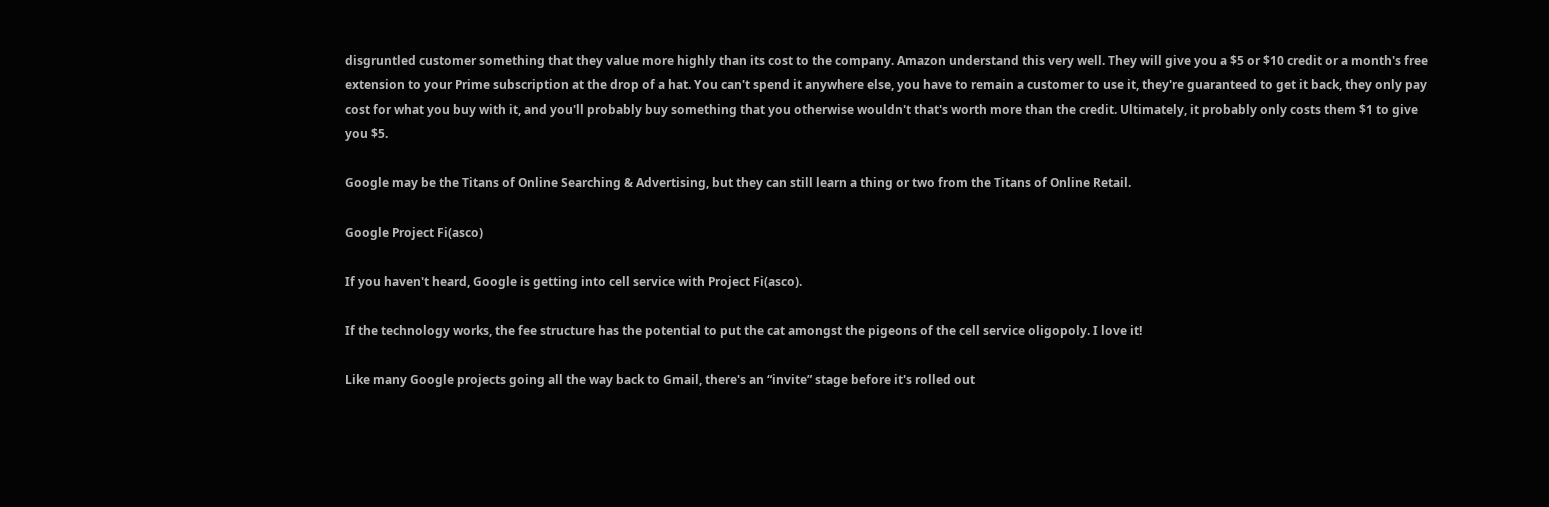disgruntled customer something that they value more highly than its cost to the company. Amazon understand this very well. They will give you a $5 or $10 credit or a month's free extension to your Prime subscription at the drop of a hat. You can't spend it anywhere else, you have to remain a customer to use it, they're guaranteed to get it back, they only pay cost for what you buy with it, and you'll probably buy something that you otherwise wouldn't that's worth more than the credit. Ultimately, it probably only costs them $1 to give you $5.

Google may be the Titans of Online Searching & Advertising, but they can still learn a thing or two from the Titans of Online Retail.

Google Project Fi(asco)

If you haven't heard, Google is getting into cell service with Project Fi(asco).

If the technology works, the fee structure has the potential to put the cat amongst the pigeons of the cell service oligopoly. I love it!

Like many Google projects going all the way back to Gmail, there's an “invite” stage before it's rolled out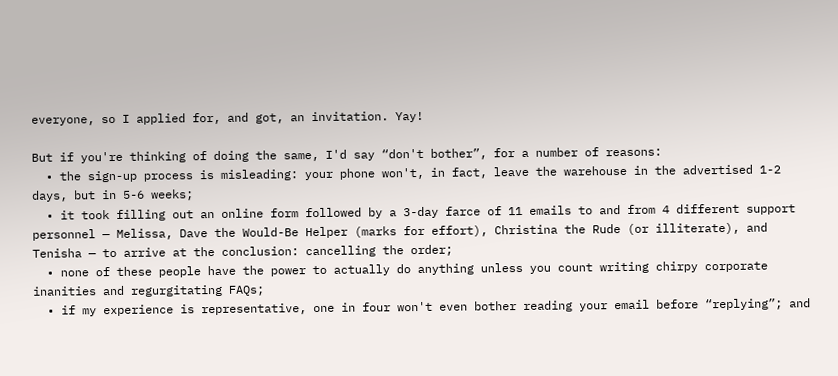everyone, so I applied for, and got, an invitation. Yay!

But if you're thinking of doing the same, I'd say “don't bother”, for a number of reasons:
  • the sign-up process is misleading: your phone won't, in fact, leave the warehouse in the advertised 1-2 days, but in 5-6 weeks;
  • it took filling out an online form followed by a 3-day farce of 11 emails to and from 4 different support personnel — Melissa, Dave the Would-Be Helper (marks for effort), Christina the Rude (or illiterate), and Tenisha — to arrive at the conclusion: cancelling the order;
  • none of these people have the power to actually do anything unless you count writing chirpy corporate inanities and regurgitating FAQs;
  • if my experience is representative, one in four won't even bother reading your email before “replying”; and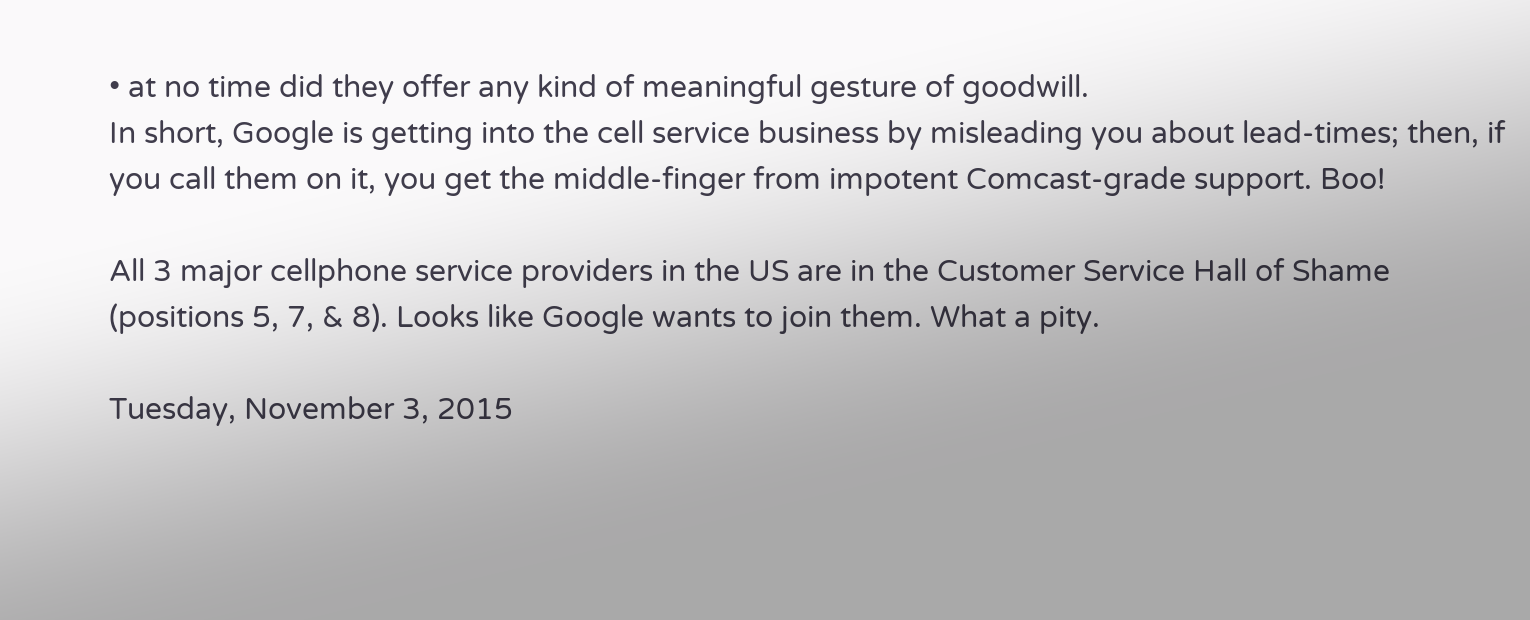• at no time did they offer any kind of meaningful gesture of goodwill.
In short, Google is getting into the cell service business by misleading you about lead-times; then, if you call them on it, you get the middle-finger from impotent Comcast-grade support. Boo!

All 3 major cellphone service providers in the US are in the Customer Service Hall of Shame (positions 5, 7, & 8). Looks like Google wants to join them. What a pity.

Tuesday, November 3, 2015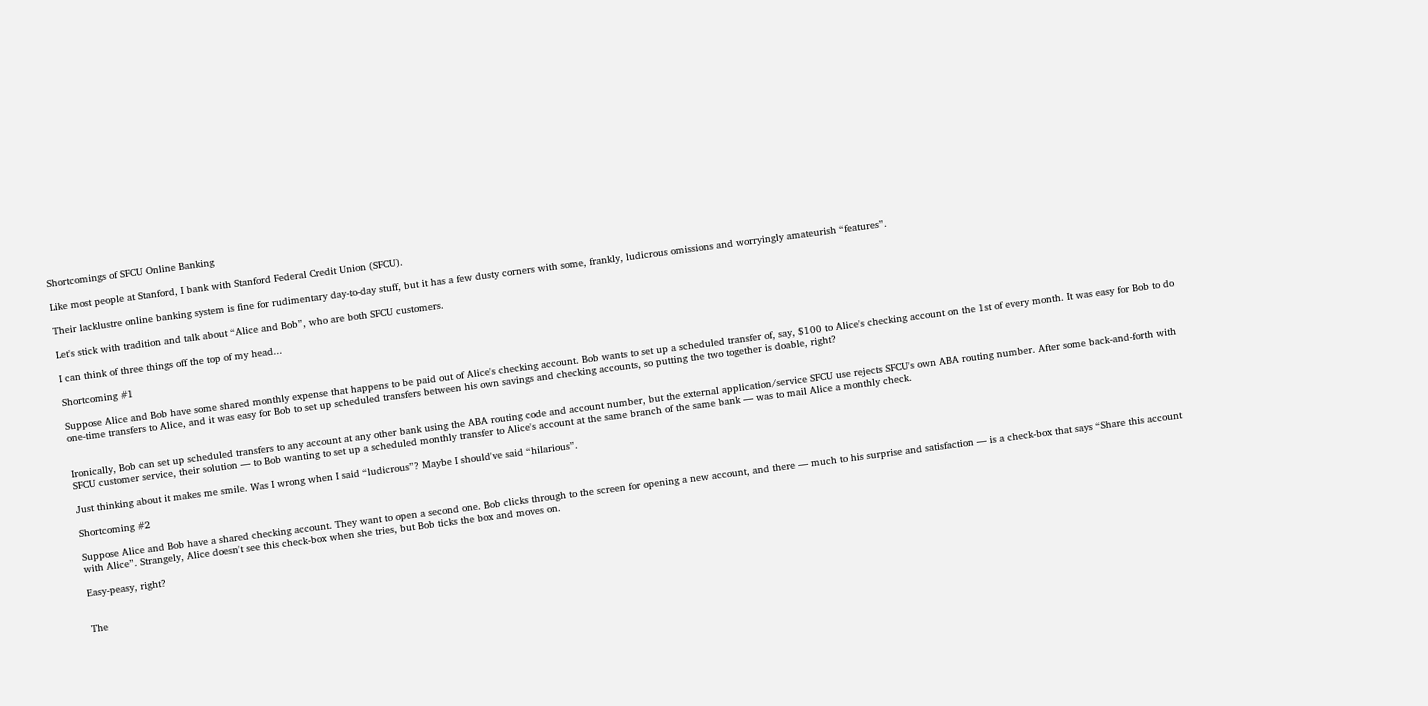Shortcomings of SFCU Online Banking

Like most people at Stanford, I bank with Stanford Federal Credit Union (SFCU).

Their lacklustre online banking system is fine for rudimentary day-to-day stuff, but it has a few dusty corners with some, frankly, ludicrous omissions and worryingly amateurish “features”.

Let's stick with tradition and talk about “Alice and Bob”, who are both SFCU customers.

I can think of three things off the top of my head...

Shortcoming #1

Suppose Alice and Bob have some shared monthly expense that happens to be paid out of Alice's checking account. Bob wants to set up a scheduled transfer of, say, $100 to Alice's checking account on the 1st of every month. It was easy for Bob to do one-time transfers to Alice, and it was easy for Bob to set up scheduled transfers between his own savings and checking accounts, so putting the two together is doable, right?


Ironically, Bob can set up scheduled transfers to any account at any other bank using the ABA routing code and account number, but the external application/service SFCU use rejects SFCU's own ABA routing number. After some back-and-forth with SFCU customer service, their solution — to Bob wanting to set up a scheduled monthly transfer to Alice's account at the same branch of the same bank — was to mail Alice a monthly check.

Just thinking about it makes me smile. Was I wrong when I said “ludicrous”? Maybe I should've said “hilarious”.

Shortcoming #2

Suppose Alice and Bob have a shared checking account. They want to open a second one. Bob clicks through to the screen for opening a new account, and there — much to his surprise and satisfaction — is a check-box that says “Share this account with Alice”. Strangely, Alice doesn't see this check-box when she tries, but Bob ticks the box and moves on.

Easy-peasy, right?


The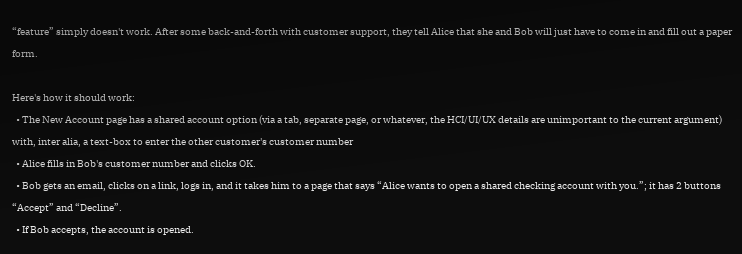“feature” simply doesn't work. After some back-and-forth with customer support, they tell Alice that she and Bob will just have to come in and fill out a paper form.

Here's how it should work:
  • The New Account page has a shared account option (via a tab, separate page, or whatever, the HCI/UI/UX details are unimportant to the current argument) with, inter alia, a text-box to enter the other customer's customer number
  • Alice fills in Bob's customer number and clicks OK.
  • Bob gets an email, clicks on a link, logs in, and it takes him to a page that says “Alice wants to open a shared checking account with you.”; it has 2 buttons “Accept” and “Decline”.
  • If Bob accepts, the account is opened.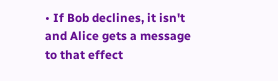• If Bob declines, it isn't and Alice gets a message to that effect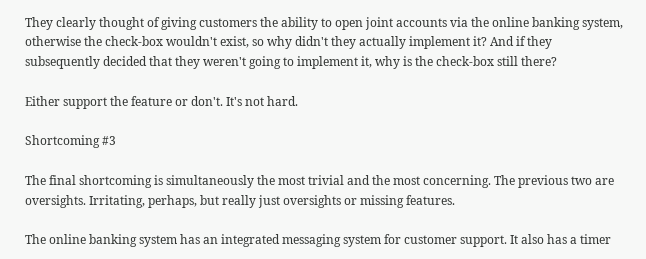They clearly thought of giving customers the ability to open joint accounts via the online banking system, otherwise the check-box wouldn't exist, so why didn't they actually implement it? And if they subsequently decided that they weren't going to implement it, why is the check-box still there?

Either support the feature or don't. It's not hard.

Shortcoming #3

The final shortcoming is simultaneously the most trivial and the most concerning. The previous two are oversights. Irritating, perhaps, but really just oversights or missing features.

The online banking system has an integrated messaging system for customer support. It also has a timer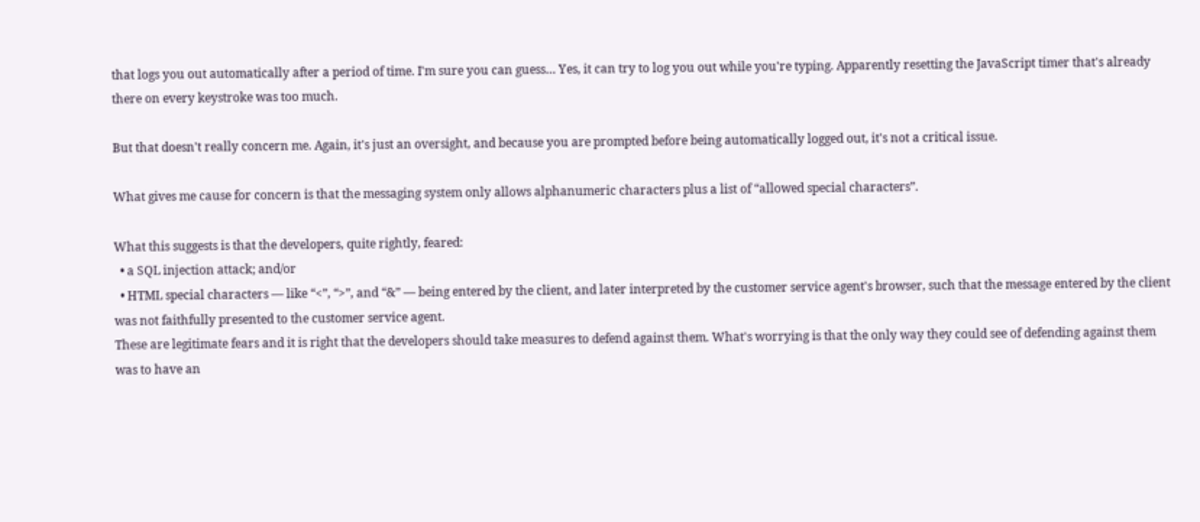that logs you out automatically after a period of time. I'm sure you can guess… Yes, it can try to log you out while you're typing. Apparently resetting the JavaScript timer that's already there on every keystroke was too much.

But that doesn't really concern me. Again, it's just an oversight, and because you are prompted before being automatically logged out, it's not a critical issue.

What gives me cause for concern is that the messaging system only allows alphanumeric characters plus a list of “allowed special characters”.

What this suggests is that the developers, quite rightly, feared:
  • a SQL injection attack; and/or
  • HTML special characters — like “<”, “>”, and “&” — being entered by the client, and later interpreted by the customer service agent's browser, such that the message entered by the client was not faithfully presented to the customer service agent.
These are legitimate fears and it is right that the developers should take measures to defend against them. What's worrying is that the only way they could see of defending against them was to have an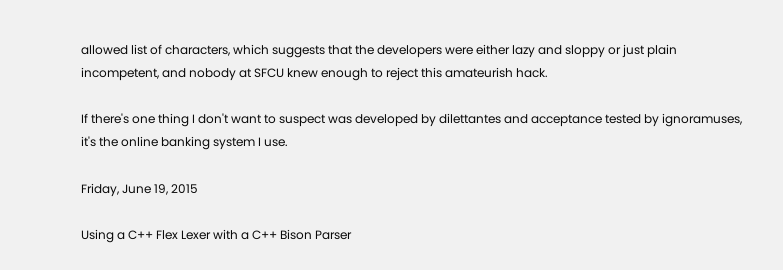allowed list of characters, which suggests that the developers were either lazy and sloppy or just plain incompetent, and nobody at SFCU knew enough to reject this amateurish hack.

If there's one thing I don't want to suspect was developed by dilettantes and acceptance tested by ignoramuses, it's the online banking system I use.

Friday, June 19, 2015

Using a C++ Flex Lexer with a C++ Bison Parser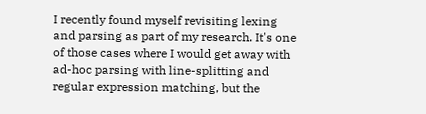I recently found myself revisiting lexing and parsing as part of my research. It's one of those cases where I would get away with ad-hoc parsing with line-splitting and regular expression matching, but the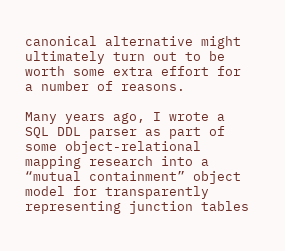canonical alternative might ultimately turn out to be worth some extra effort for a number of reasons.

Many years ago, I wrote a SQL DDL parser as part of some object-relational mapping research into a “mutual containment” object model for transparently representing junction tables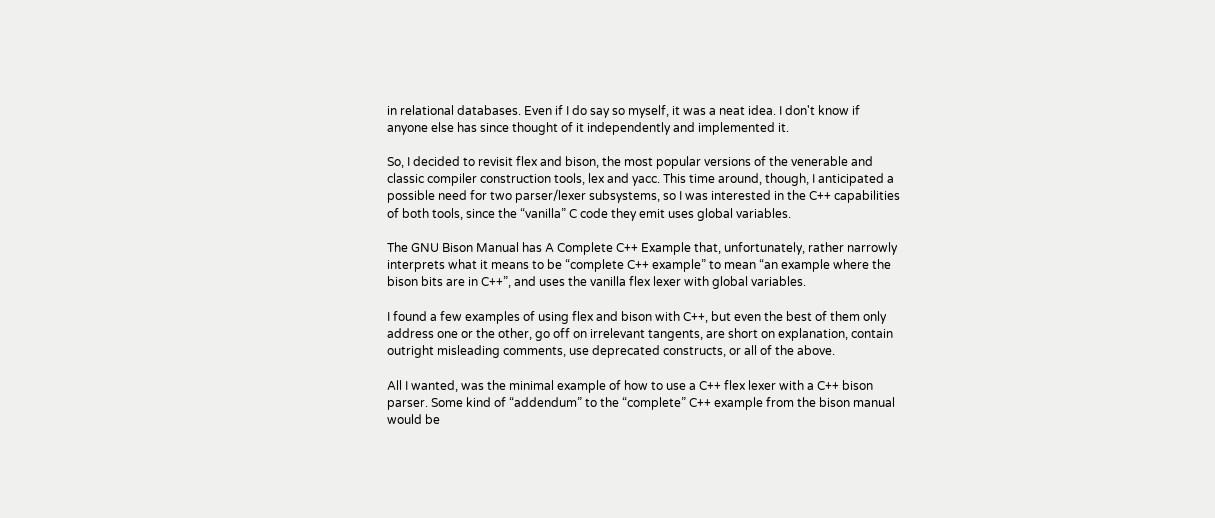in relational databases. Even if I do say so myself, it was a neat idea. I don't know if anyone else has since thought of it independently and implemented it.

So, I decided to revisit flex and bison, the most popular versions of the venerable and classic compiler construction tools, lex and yacc. This time around, though, I anticipated a possible need for two parser/lexer subsystems, so I was interested in the C++ capabilities of both tools, since the “vanilla” C code they emit uses global variables.

The GNU Bison Manual has A Complete C++ Example that, unfortunately, rather narrowly interprets what it means to be “complete C++ example” to mean “an example where the bison bits are in C++”, and uses the vanilla flex lexer with global variables.

I found a few examples of using flex and bison with C++, but even the best of them only address one or the other, go off on irrelevant tangents, are short on explanation, contain outright misleading comments, use deprecated constructs, or all of the above.

All I wanted, was the minimal example of how to use a C++ flex lexer with a C++ bison parser. Some kind of “addendum” to the “complete” C++ example from the bison manual would be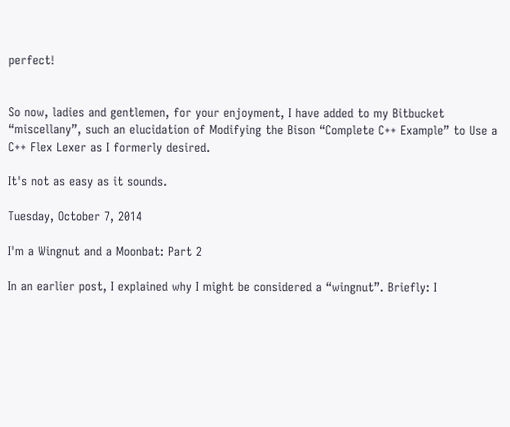perfect!


So now, ladies and gentlemen, for your enjoyment, I have added to my Bitbucket “miscellany”, such an elucidation of Modifying the Bison “Complete C++ Example” to Use a C++ Flex Lexer as I formerly desired.

It's not as easy as it sounds.

Tuesday, October 7, 2014

I'm a Wingnut and a Moonbat: Part 2

In an earlier post, I explained why I might be considered a “wingnut”. Briefly: I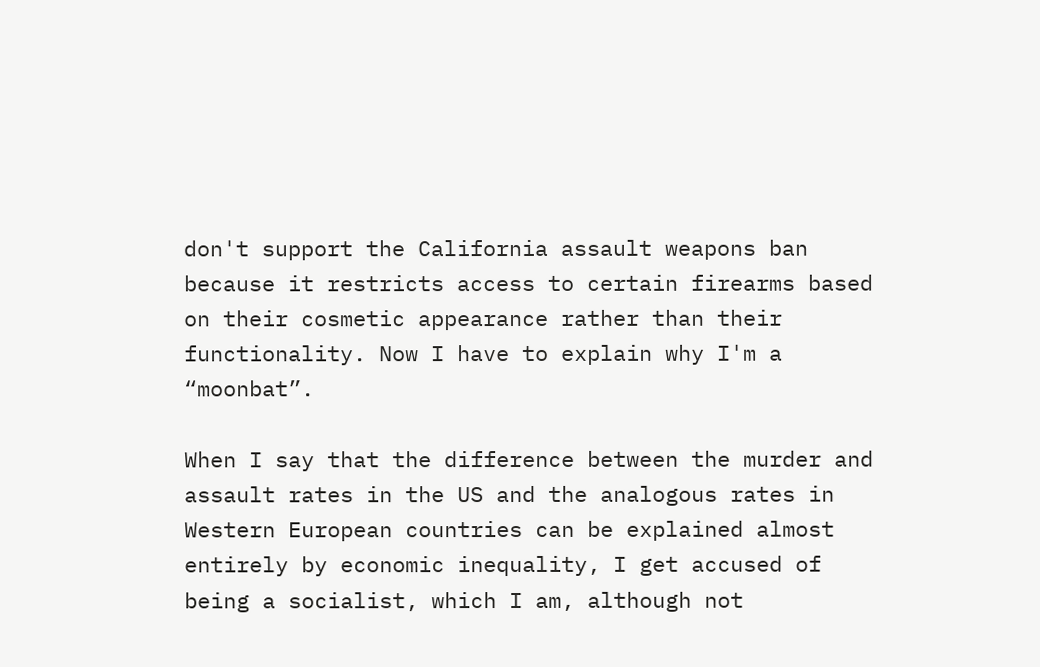don't support the California assault weapons ban because it restricts access to certain firearms based on their cosmetic appearance rather than their functionality. Now I have to explain why I'm a “moonbat”.

When I say that the difference between the murder and assault rates in the US and the analogous rates in Western European countries can be explained almost entirely by economic inequality, I get accused of being a socialist, which I am, although not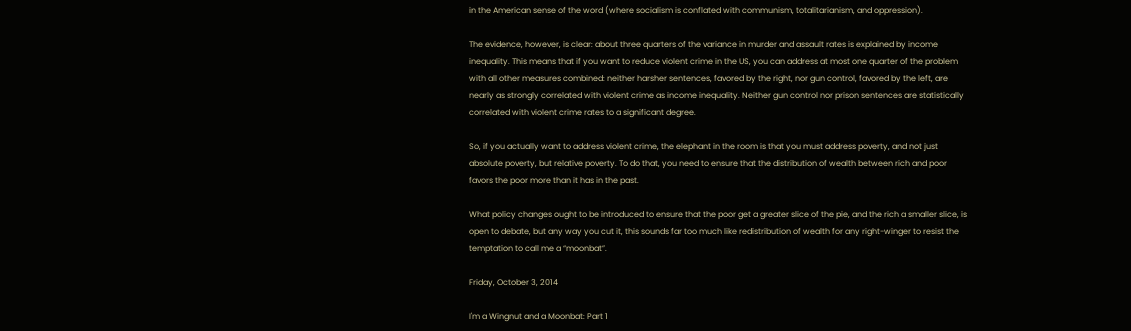in the American sense of the word (where socialism is conflated with communism, totalitarianism, and oppression).

The evidence, however, is clear: about three quarters of the variance in murder and assault rates is explained by income inequality. This means that if you want to reduce violent crime in the US, you can address at most one quarter of the problem with all other measures combined: neither harsher sentences, favored by the right, nor gun control, favored by the left, are nearly as strongly correlated with violent crime as income inequality. Neither gun control nor prison sentences are statistically correlated with violent crime rates to a significant degree.

So, if you actually want to address violent crime, the elephant in the room is that you must address poverty, and not just absolute poverty, but relative poverty. To do that, you need to ensure that the distribution of wealth between rich and poor favors the poor more than it has in the past.

What policy changes ought to be introduced to ensure that the poor get a greater slice of the pie, and the rich a smaller slice, is open to debate, but any way you cut it, this sounds far too much like redistribution of wealth for any right-winger to resist the temptation to call me a “moonbat”.

Friday, October 3, 2014

I'm a Wingnut and a Moonbat: Part 1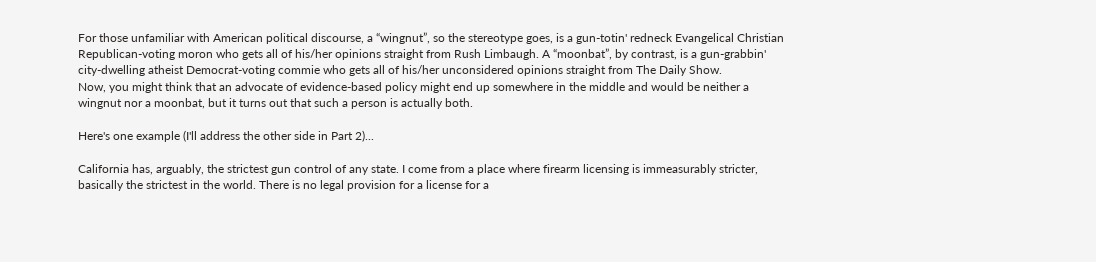For those unfamiliar with American political discourse, a “wingnut”, so the stereotype goes, is a gun-totin' redneck Evangelical Christian Republican-voting moron who gets all of his/her opinions straight from Rush Limbaugh. A “moonbat”, by contrast, is a gun-grabbin' city-dwelling atheist Democrat-voting commie who gets all of his/her unconsidered opinions straight from The Daily Show.
Now, you might think that an advocate of evidence-based policy might end up somewhere in the middle and would be neither a wingnut nor a moonbat, but it turns out that such a person is actually both.

Here's one example (I'll address the other side in Part 2)...

California has, arguably, the strictest gun control of any state. I come from a place where firearm licensing is immeasurably stricter, basically the strictest in the world. There is no legal provision for a license for a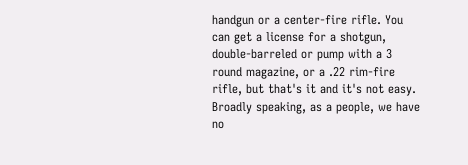handgun or a center-fire rifle. You can get a license for a shotgun, double-barreled or pump with a 3 round magazine, or a .22 rim-fire rifle, but that's it and it's not easy. Broadly speaking, as a people, we have no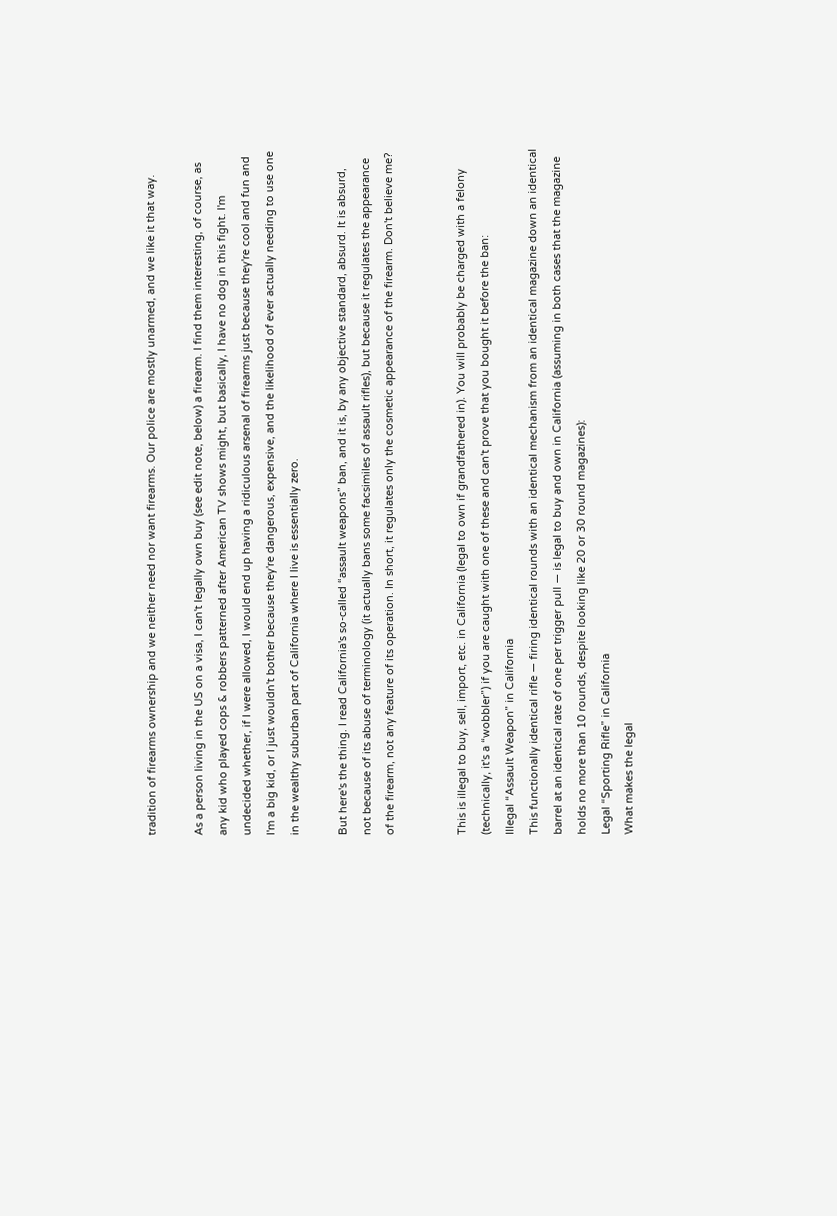tradition of firearms ownership and we neither need nor want firearms. Our police are mostly unarmed, and we like it that way.

As a person living in the US on a visa, I can't legally own buy (see edit note, below) a firearm. I find them interesting, of course, as any kid who played cops & robbers patterned after American TV shows might, but basically, I have no dog in this fight. I'm undecided whether, if I were allowed, I would end up having a ridiculous arsenal of firearms just because they're cool and fun and I'm a big kid, or I just wouldn't bother because they're dangerous, expensive, and the likelihood of ever actually needing to use one in the wealthy suburban part of California where I live is essentially zero.

But here's the thing. I read California's so-called “assault weapons” ban, and it is, by any objective standard, absurd. It is absurd, not because of its abuse of terminology (it actually bans some facsimiles of assault rifles), but because it regulates the appearance of the firearm, not any feature of its operation. In short, it regulates only the cosmetic appearance of the firearm. Don't believe me?


This is illegal to buy, sell, import, etc. in California (legal to own if grandfathered in). You will probably be charged with a felony (technically, it's a “wobbler”) if you are caught with one of these and can't prove that you bought it before the ban:
Illegal “Assault Weapon” in California
This functionally identical rifle — firing identical rounds with an identical mechanism from an identical magazine down an identical barrel at an identical rate of one per trigger pull — is legal to buy and own in California (assuming in both cases that the magazine holds no more than 10 rounds, despite looking like 20 or 30 round magazines):
Legal “Sporting Rifle” in California
What makes the legal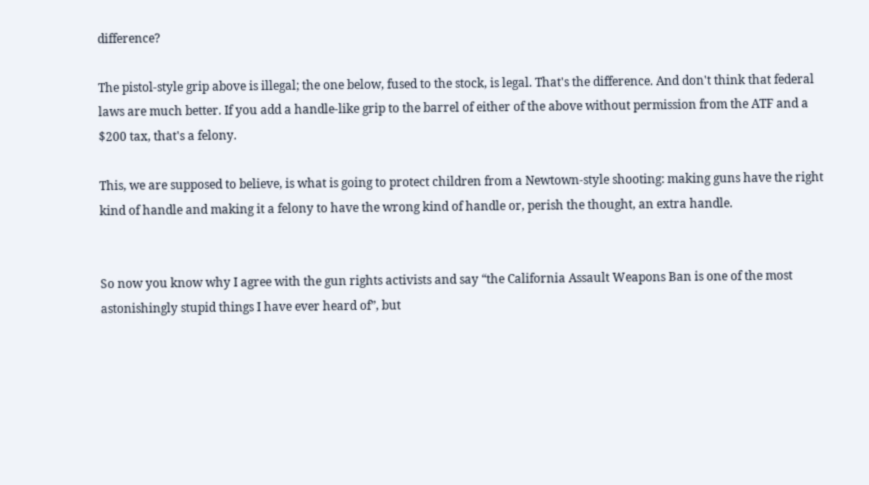difference?

The pistol-style grip above is illegal; the one below, fused to the stock, is legal. That's the difference. And don't think that federal laws are much better. If you add a handle-like grip to the barrel of either of the above without permission from the ATF and a $200 tax, that's a felony.

This, we are supposed to believe, is what is going to protect children from a Newtown-style shooting: making guns have the right kind of handle and making it a felony to have the wrong kind of handle or, perish the thought, an extra handle.


So now you know why I agree with the gun rights activists and say “the California Assault Weapons Ban is one of the most astonishingly stupid things I have ever heard of”, but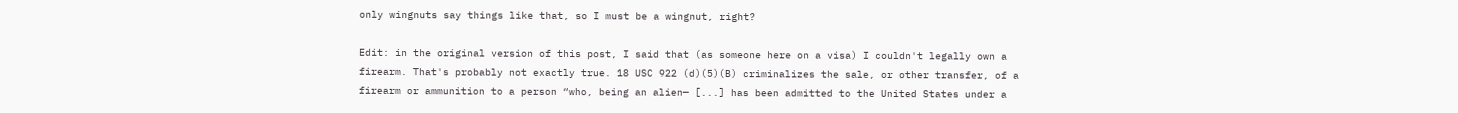only wingnuts say things like that, so I must be a wingnut, right?

Edit: in the original version of this post, I said that (as someone here on a visa) I couldn't legally own a firearm. That's probably not exactly true. 18 USC 922 (d)(5)(B) criminalizes the sale, or other transfer, of a firearm or ammunition to a person “who, being an alien— [...] has been admitted to the United States under a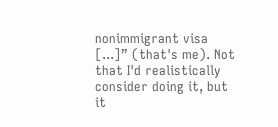nonimmigrant visa [...]” (that's me). Not that I'd realistically consider doing it, but it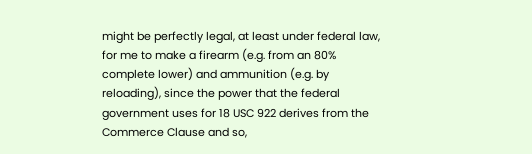might be perfectly legal, at least under federal law, for me to make a firearm (e.g. from an 80% complete lower) and ammunition (e.g. by reloading), since the power that the federal government uses for 18 USC 922 derives from the Commerce Clause and so,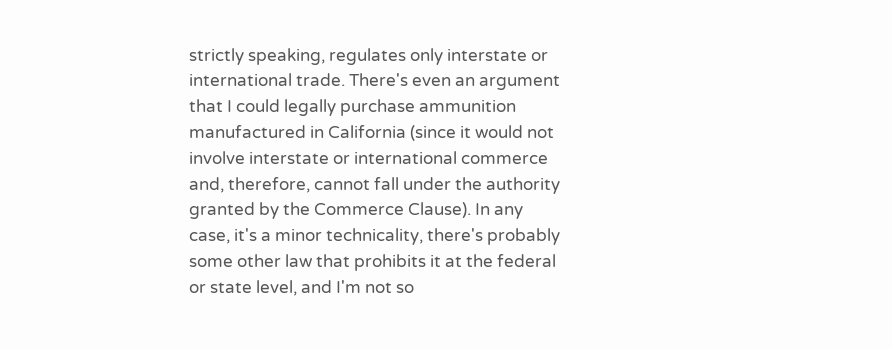strictly speaking, regulates only interstate or international trade. There's even an argument that I could legally purchase ammunition manufactured in California (since it would not involve interstate or international commerce and, therefore, cannot fall under the authority granted by the Commerce Clause). In any case, it's a minor technicality, there's probably some other law that prohibits it at the federal or state level, and I'm not so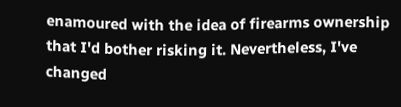enamoured with the idea of firearms ownership that I'd bother risking it. Nevertheless, I've changed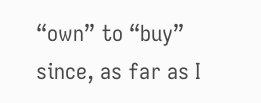“own” to “buy” since, as far as I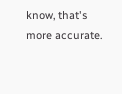know, that's more accurate.